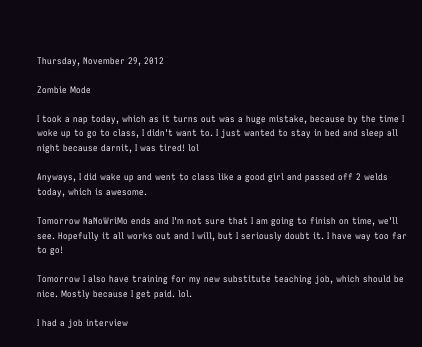Thursday, November 29, 2012

Zombie Mode

I took a nap today, which as it turns out was a huge mistake, because by the time I woke up to go to class, I didn't want to. I just wanted to stay in bed and sleep all night because darnit, I was tired! lol

Anyways, I did wake up and went to class like a good girl and passed off 2 welds today, which is awesome.

Tomorrow NaNoWriMo ends and I'm not sure that I am going to finish on time, we'll see. Hopefully it all works out and I will, but I seriously doubt it. I have way too far to go!

Tomorrow I also have training for my new substitute teaching job, which should be nice. Mostly because I get paid. lol.

I had a job interview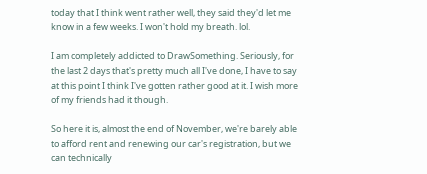today that I think went rather well, they said they'd let me know in a few weeks. I won't hold my breath. lol.

I am completely addicted to DrawSomething. Seriously, for the last 2 days that's pretty much all I've done, I have to say at this point I think I've gotten rather good at it. I wish more of my friends had it though.

So here it is, almost the end of November, we're barely able to afford rent and renewing our car's registration, but we can technically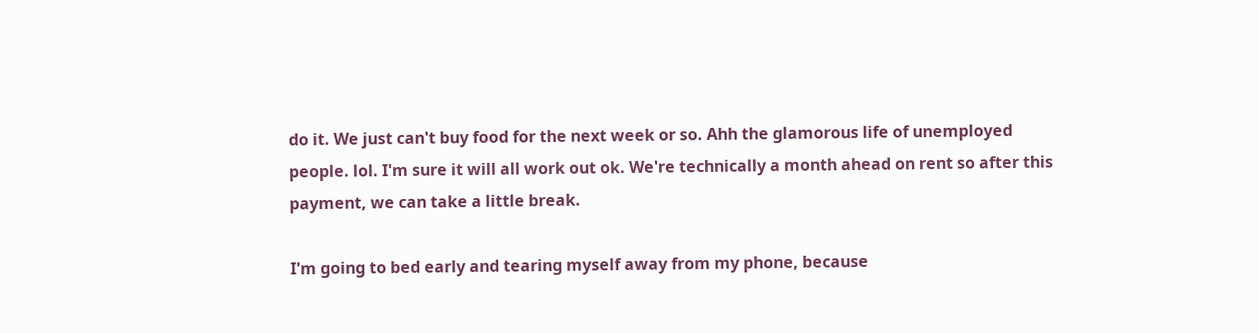do it. We just can't buy food for the next week or so. Ahh the glamorous life of unemployed people. lol. I'm sure it will all work out ok. We're technically a month ahead on rent so after this payment, we can take a little break.

I'm going to bed early and tearing myself away from my phone, because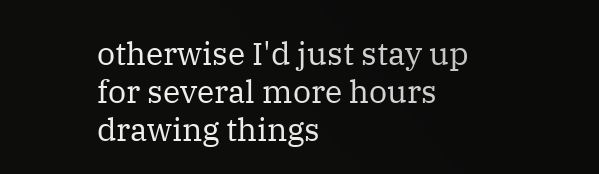otherwise I'd just stay up for several more hours drawing things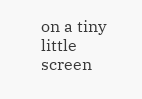on a tiny little screen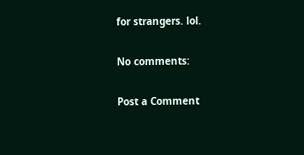for strangers. lol.

No comments:

Post a Comment